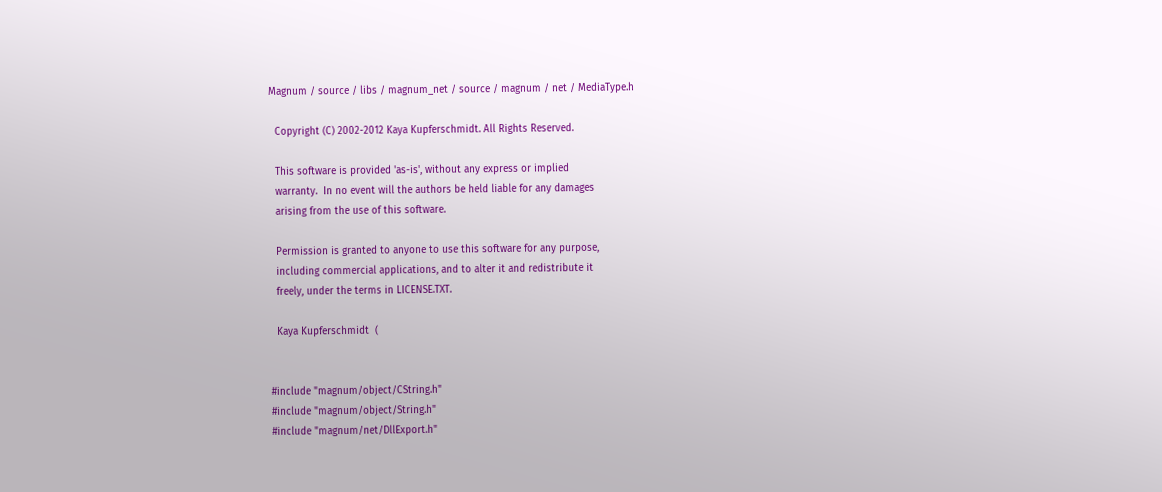Magnum / source / libs / magnum_net / source / magnum / net / MediaType.h

  Copyright (C) 2002-2012 Kaya Kupferschmidt. All Rights Reserved.

  This software is provided 'as-is', without any express or implied
  warranty.  In no event will the authors be held liable for any damages
  arising from the use of this software.

  Permission is granted to anyone to use this software for any purpose,
  including commercial applications, and to alter it and redistribute it
  freely, under the terms in LICENSE.TXT.

  Kaya Kupferschmidt  (


#include "magnum/object/CString.h"
#include "magnum/object/String.h"
#include "magnum/net/DllExport.h"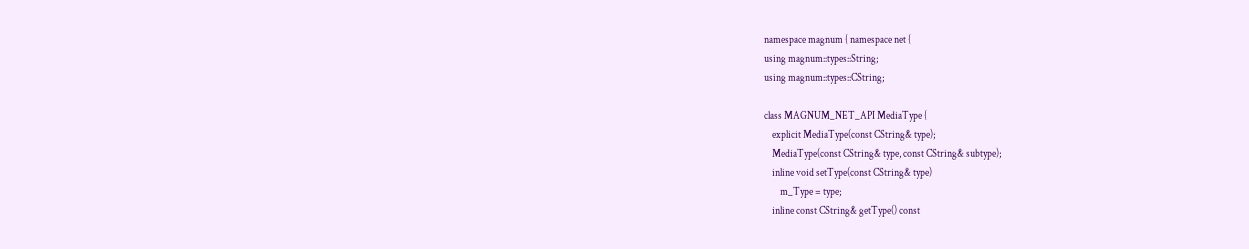namespace magnum { namespace net {
using magnum::types::String;
using magnum::types::CString;

class MAGNUM_NET_API MediaType {
    explicit MediaType(const CString& type);
    MediaType(const CString& type, const CString& subtype);
    inline void setType(const CString& type)
        m_Type = type;
    inline const CString& getType() const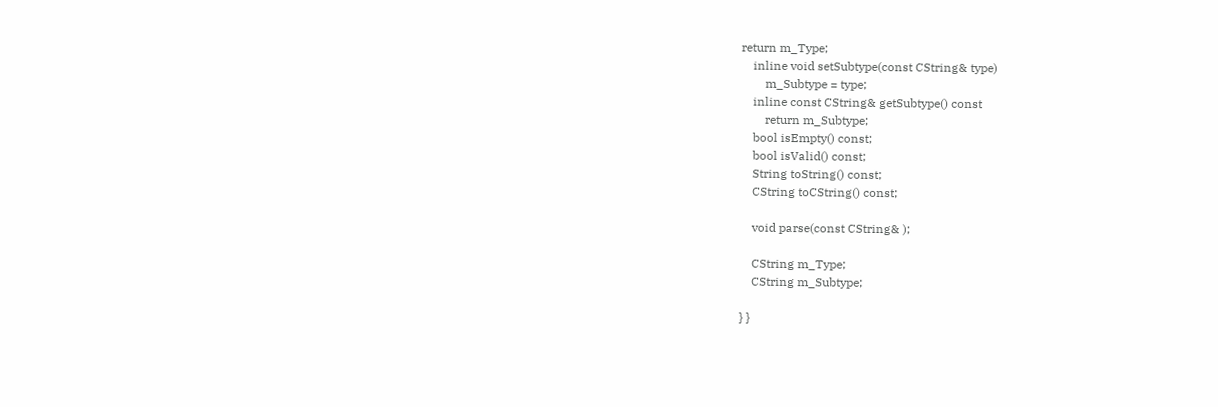return m_Type;
    inline void setSubtype(const CString& type)
        m_Subtype = type;
    inline const CString& getSubtype() const
        return m_Subtype;
    bool isEmpty() const;
    bool isValid() const;
    String toString() const;
    CString toCString() const;

    void parse(const CString& );

    CString m_Type;
    CString m_Subtype;

} }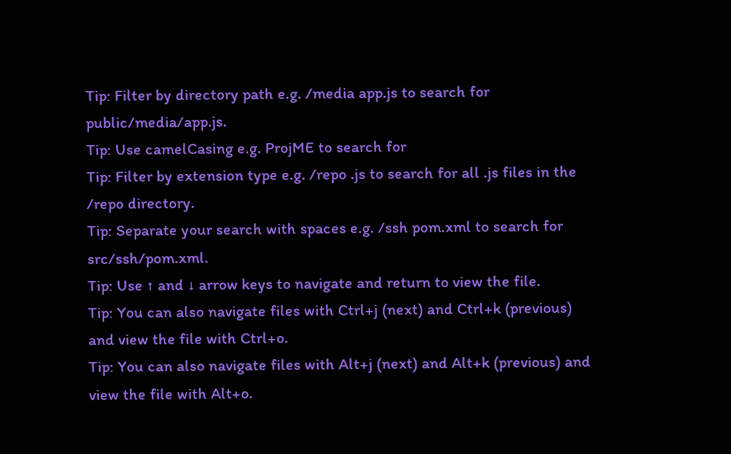Tip: Filter by directory path e.g. /media app.js to search for public/media/app.js.
Tip: Use camelCasing e.g. ProjME to search for
Tip: Filter by extension type e.g. /repo .js to search for all .js files in the /repo directory.
Tip: Separate your search with spaces e.g. /ssh pom.xml to search for src/ssh/pom.xml.
Tip: Use ↑ and ↓ arrow keys to navigate and return to view the file.
Tip: You can also navigate files with Ctrl+j (next) and Ctrl+k (previous) and view the file with Ctrl+o.
Tip: You can also navigate files with Alt+j (next) and Alt+k (previous) and view the file with Alt+o.